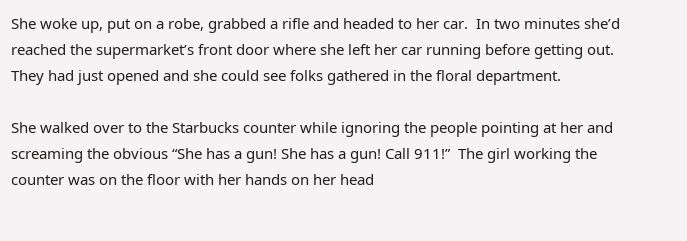She woke up, put on a robe, grabbed a rifle and headed to her car.  In two minutes she’d reached the supermarket’s front door where she left her car running before getting out.  They had just opened and she could see folks gathered in the floral department.

She walked over to the Starbucks counter while ignoring the people pointing at her and screaming the obvious “She has a gun! She has a gun! Call 911!”  The girl working the counter was on the floor with her hands on her head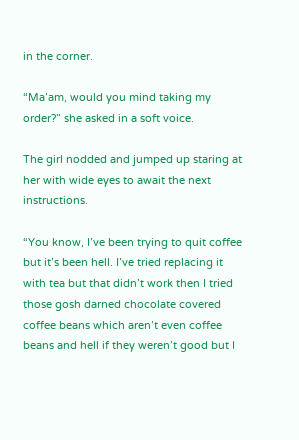in the corner.

“Ma’am, would you mind taking my order?” she asked in a soft voice.

The girl nodded and jumped up staring at her with wide eyes to await the next instructions.

“You know, I’ve been trying to quit coffee but it’s been hell. I’ve tried replacing it with tea but that didn’t work then I tried those gosh darned chocolate covered coffee beans which aren’t even coffee beans and hell if they weren’t good but I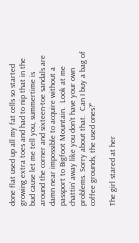done flat used up all my fat cells so started growing extra toes and had to nip that in the bud cause let me tell you, summertime is around the corner and sixteen-toe sandals are damn near impossible to acquire without a passport to Bigfoot Mountain.  Look at me chattin’ away like you don’t have your own problems. Sorry about that.  Can I buy a bag of coffee grounds, the used ones?”

The girl stared at her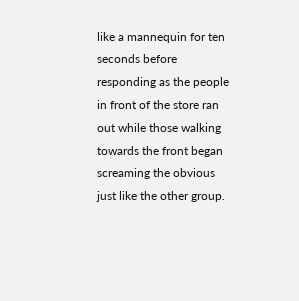like a mannequin for ten seconds before responding as the people in front of the store ran out while those walking towards the front began screaming the obvious just like the other group.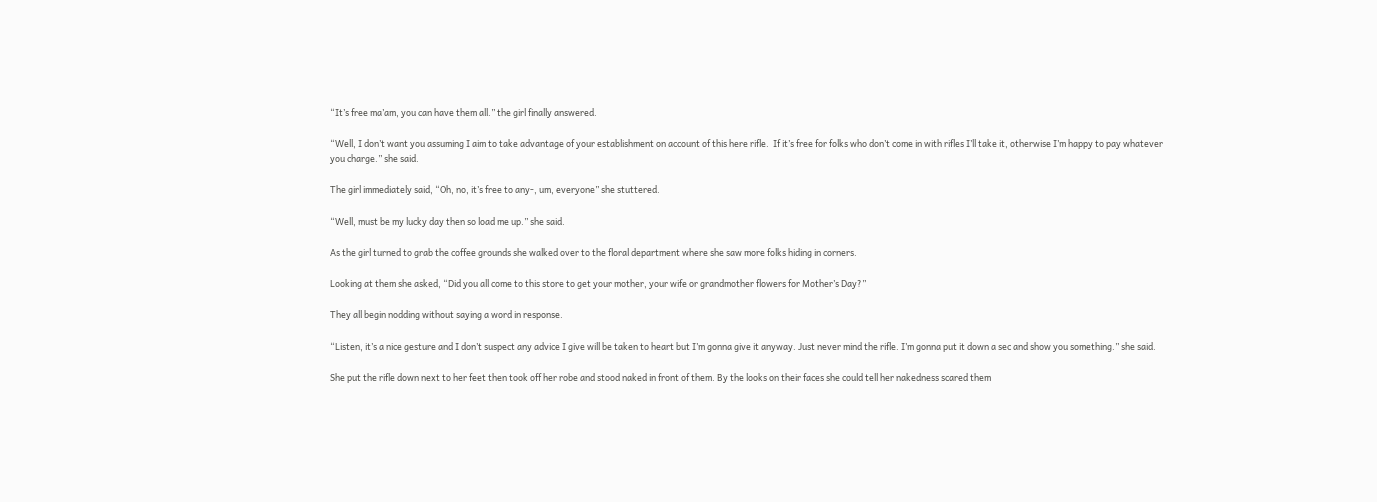“It’s free ma’am, you can have them all.” the girl finally answered.

“Well, I don’t want you assuming I aim to take advantage of your establishment on account of this here rifle.  If it’s free for folks who don’t come in with rifles I’ll take it, otherwise I’m happy to pay whatever you charge.” she said.

The girl immediately said, “Oh, no, it’s free to any-, um, everyone” she stuttered.

“Well, must be my lucky day then so load me up.” she said.

As the girl turned to grab the coffee grounds she walked over to the floral department where she saw more folks hiding in corners.

Looking at them she asked, “Did you all come to this store to get your mother, your wife or grandmother flowers for Mother’s Day?”

They all begin nodding without saying a word in response.

“Listen, it’s a nice gesture and I don’t suspect any advice I give will be taken to heart but I’m gonna give it anyway. Just never mind the rifle. I’m gonna put it down a sec and show you something.” she said.

She put the rifle down next to her feet then took off her robe and stood naked in front of them. By the looks on their faces she could tell her nakedness scared them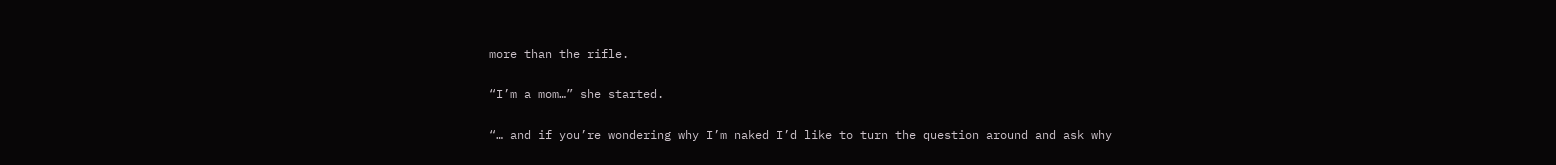more than the rifle.

“I’m a mom…” she started.

“… and if you’re wondering why I’m naked I’d like to turn the question around and ask why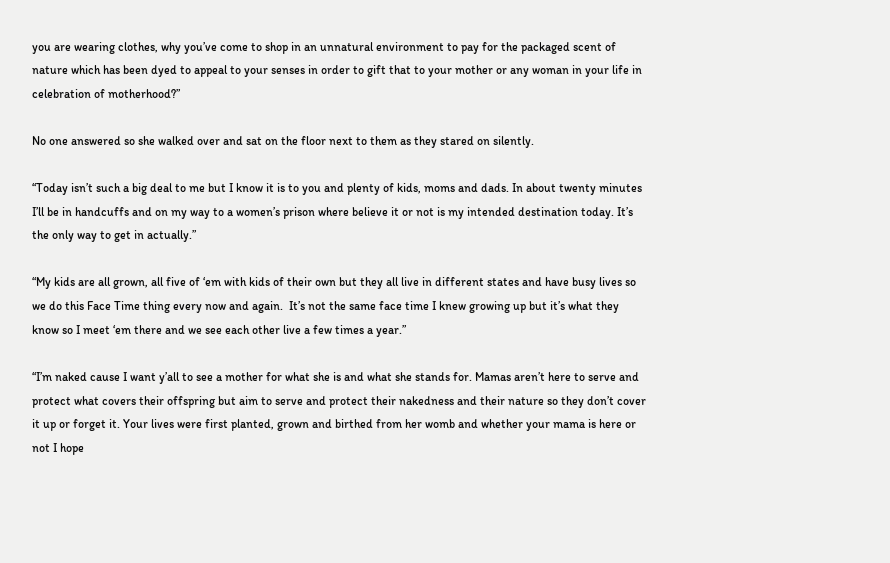you are wearing clothes, why you’ve come to shop in an unnatural environment to pay for the packaged scent of nature which has been dyed to appeal to your senses in order to gift that to your mother or any woman in your life in celebration of motherhood?”

No one answered so she walked over and sat on the floor next to them as they stared on silently.

“Today isn’t such a big deal to me but I know it is to you and plenty of kids, moms and dads. In about twenty minutes I’ll be in handcuffs and on my way to a women’s prison where believe it or not is my intended destination today. It’s the only way to get in actually.”

“My kids are all grown, all five of ‘em with kids of their own but they all live in different states and have busy lives so we do this Face Time thing every now and again.  It’s not the same face time I knew growing up but it’s what they know so I meet ‘em there and we see each other live a few times a year.”

“I’m naked cause I want y’all to see a mother for what she is and what she stands for. Mamas aren’t here to serve and protect what covers their offspring but aim to serve and protect their nakedness and their nature so they don’t cover it up or forget it. Your lives were first planted, grown and birthed from her womb and whether your mama is here or not I hope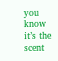you know it’s the scent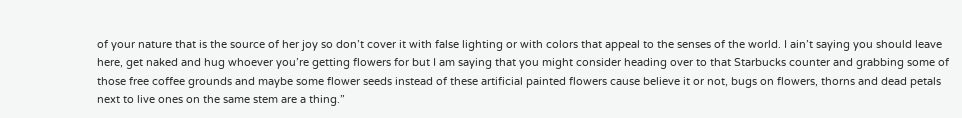of your nature that is the source of her joy so don’t cover it with false lighting or with colors that appeal to the senses of the world. I ain’t saying you should leave here, get naked and hug whoever you’re getting flowers for but I am saying that you might consider heading over to that Starbucks counter and grabbing some of those free coffee grounds and maybe some flower seeds instead of these artificial painted flowers cause believe it or not, bugs on flowers, thorns and dead petals next to live ones on the same stem are a thing.”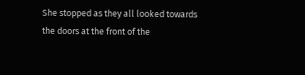She stopped as they all looked towards the doors at the front of the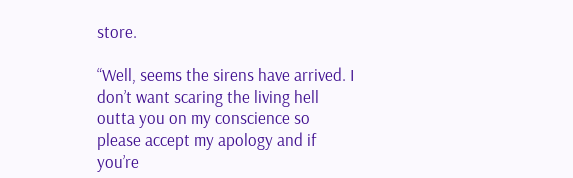store.

“Well, seems the sirens have arrived. I don’t want scaring the living hell outta you on my conscience so please accept my apology and if you’re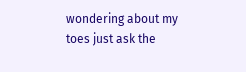wondering about my toes just ask the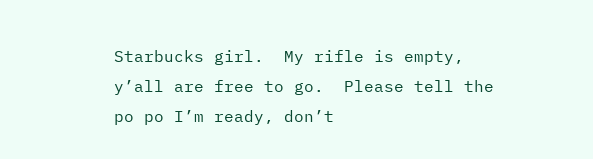Starbucks girl.  My rifle is empty, y’all are free to go.  Please tell the po po I’m ready, don’t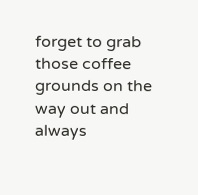forget to grab those coffee grounds on the way out and always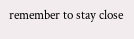remember to stay close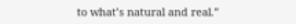to what’s natural and real.”